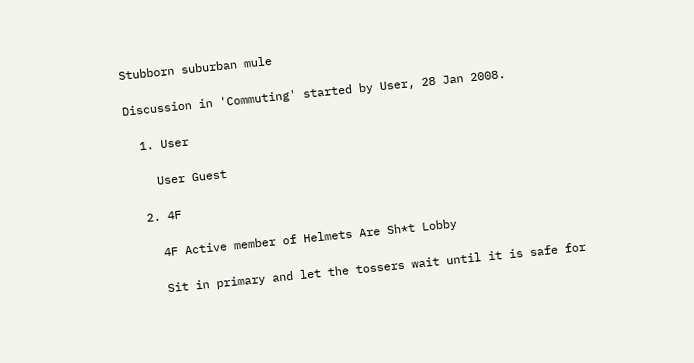Stubborn suburban mule

Discussion in 'Commuting' started by User, 28 Jan 2008.

  1. User

    User Guest

  2. 4F

    4F Active member of Helmets Are Sh*t Lobby

    Sit in primary and let the tossers wait until it is safe for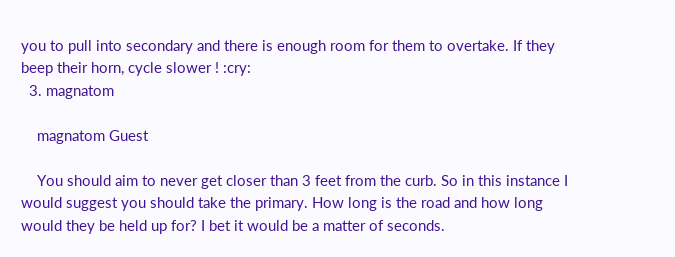you to pull into secondary and there is enough room for them to overtake. If they beep their horn, cycle slower ! :cry:
  3. magnatom

    magnatom Guest

    You should aim to never get closer than 3 feet from the curb. So in this instance I would suggest you should take the primary. How long is the road and how long would they be held up for? I bet it would be a matter of seconds.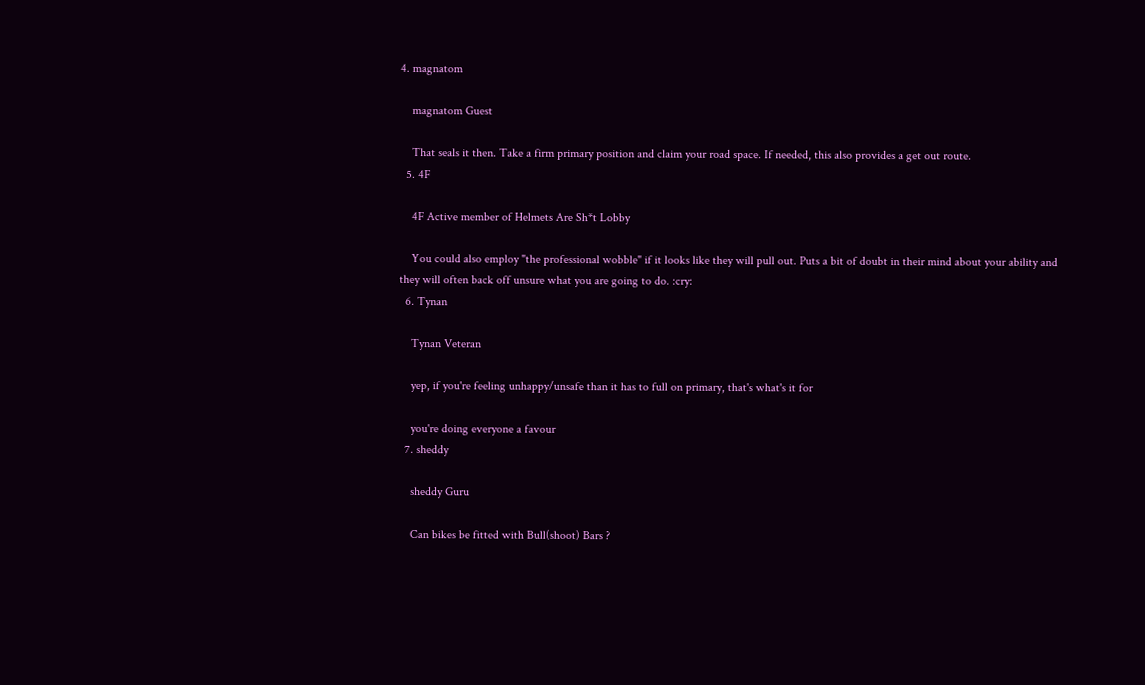4. magnatom

    magnatom Guest

    That seals it then. Take a firm primary position and claim your road space. If needed, this also provides a get out route.
  5. 4F

    4F Active member of Helmets Are Sh*t Lobby

    You could also employ "the professional wobble" if it looks like they will pull out. Puts a bit of doubt in their mind about your ability and they will often back off unsure what you are going to do. :cry:
  6. Tynan

    Tynan Veteran

    yep, if you're feeling unhappy/unsafe than it has to full on primary, that's what's it for

    you're doing everyone a favour
  7. sheddy

    sheddy Guru

    Can bikes be fitted with Bull(shoot) Bars ?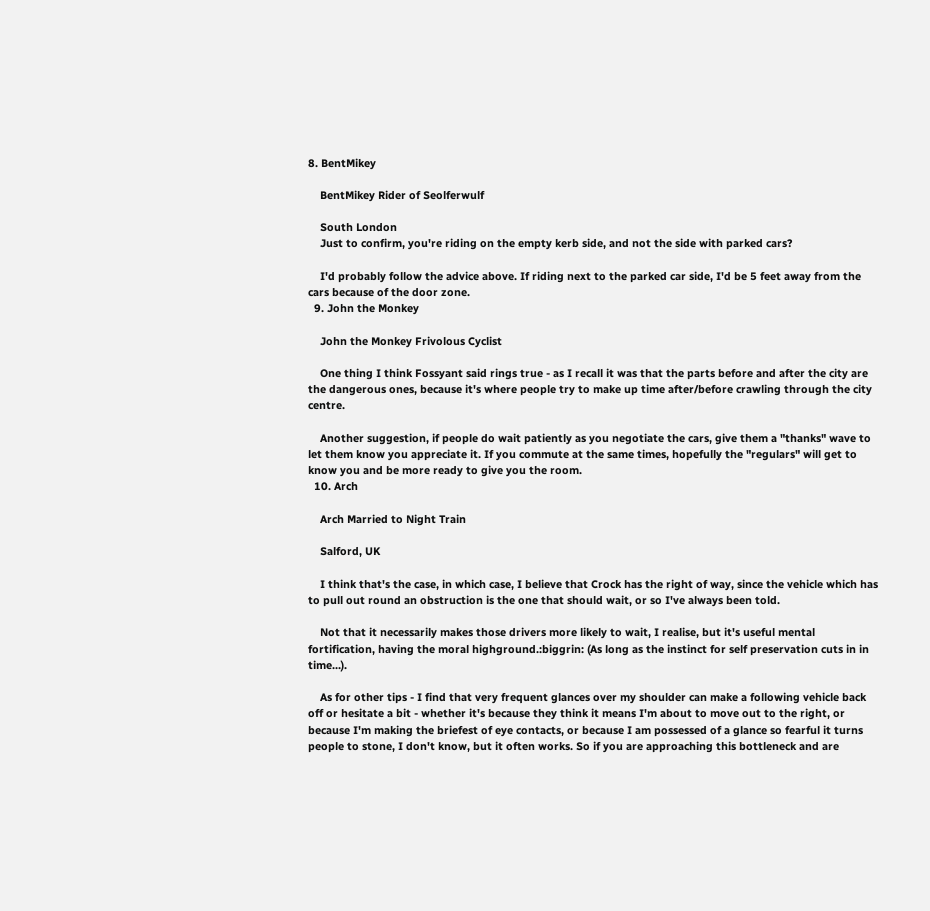8. BentMikey

    BentMikey Rider of Seolferwulf

    South London
    Just to confirm, you're riding on the empty kerb side, and not the side with parked cars?

    I'd probably follow the advice above. If riding next to the parked car side, I'd be 5 feet away from the cars because of the door zone.
  9. John the Monkey

    John the Monkey Frivolous Cyclist

    One thing I think Fossyant said rings true - as I recall it was that the parts before and after the city are the dangerous ones, because it's where people try to make up time after/before crawling through the city centre.

    Another suggestion, if people do wait patiently as you negotiate the cars, give them a "thanks" wave to let them know you appreciate it. If you commute at the same times, hopefully the "regulars" will get to know you and be more ready to give you the room.
  10. Arch

    Arch Married to Night Train

    Salford, UK

    I think that's the case, in which case, I believe that Crock has the right of way, since the vehicle which has to pull out round an obstruction is the one that should wait, or so I've always been told.

    Not that it necessarily makes those drivers more likely to wait, I realise, but it's useful mental fortification, having the moral highground.:biggrin: (As long as the instinct for self preservation cuts in in time...).

    As for other tips - I find that very frequent glances over my shoulder can make a following vehicle back off or hesitate a bit - whether it's because they think it means I'm about to move out to the right, or because I'm making the briefest of eye contacts, or because I am possessed of a glance so fearful it turns people to stone, I don't know, but it often works. So if you are approaching this bottleneck and are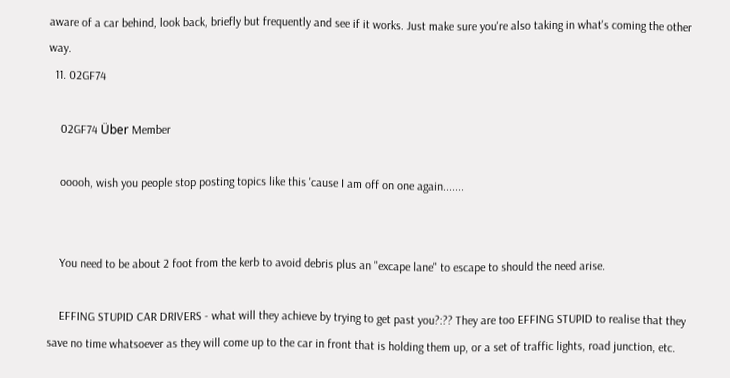aware of a car behind, look back, briefly but frequently and see if it works. Just make sure you're also taking in what's coming the other way.
  11. 02GF74

    02GF74 Über Member

    ooooh, wish you people stop posting topics like this 'cause I am off on one again.......


    You need to be about 2 foot from the kerb to avoid debris plus an "excape lane" to escape to should the need arise.

    EFFING STUPID CAR DRIVERS - what will they achieve by trying to get past you?:?? They are too EFFING STUPID to realise that they save no time whatsoever as they will come up to the car in front that is holding them up, or a set of traffic lights, road junction, etc.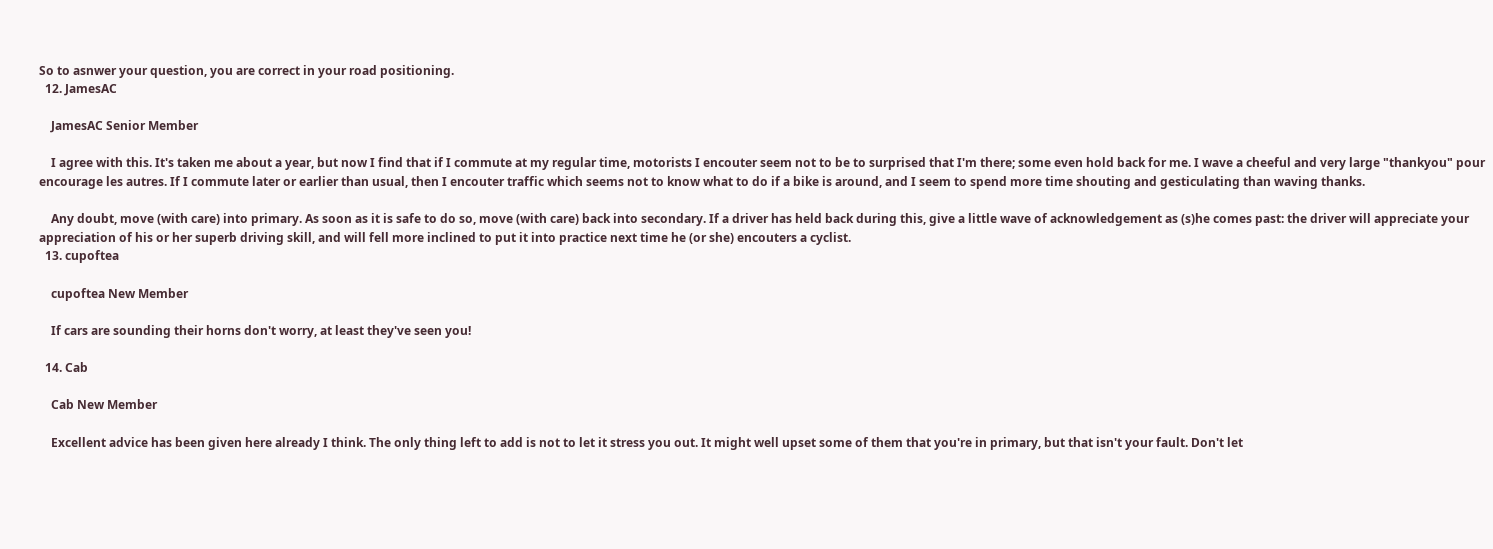So to asnwer your question, you are correct in your road positioning.
  12. JamesAC

    JamesAC Senior Member

    I agree with this. It's taken me about a year, but now I find that if I commute at my regular time, motorists I encouter seem not to be to surprised that I'm there; some even hold back for me. I wave a cheeful and very large "thankyou" pour encourage les autres. If I commute later or earlier than usual, then I encouter traffic which seems not to know what to do if a bike is around, and I seem to spend more time shouting and gesticulating than waving thanks.

    Any doubt, move (with care) into primary. As soon as it is safe to do so, move (with care) back into secondary. If a driver has held back during this, give a little wave of acknowledgement as (s)he comes past: the driver will appreciate your appreciation of his or her superb driving skill, and will fell more inclined to put it into practice next time he (or she) encouters a cyclist.
  13. cupoftea

    cupoftea New Member

    If cars are sounding their horns don't worry, at least they've seen you!

  14. Cab

    Cab New Member

    Excellent advice has been given here already I think. The only thing left to add is not to let it stress you out. It might well upset some of them that you're in primary, but that isn't your fault. Don't let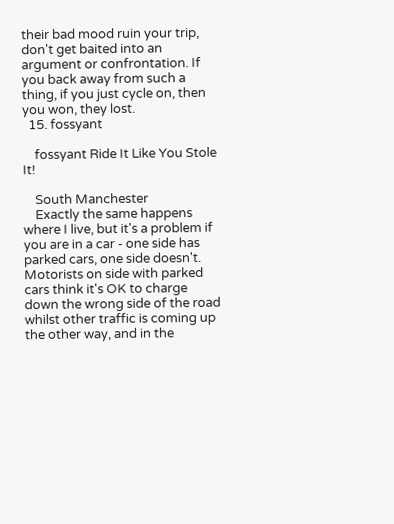their bad mood ruin your trip, don't get baited into an argument or confrontation. If you back away from such a thing, if you just cycle on, then you won, they lost.
  15. fossyant

    fossyant Ride It Like You Stole It!

    South Manchester
    Exactly the same happens where I live, but it's a problem if you are in a car - one side has parked cars, one side doesn't. Motorists on side with parked cars think it's OK to charge down the wrong side of the road whilst other traffic is coming up the other way, and in the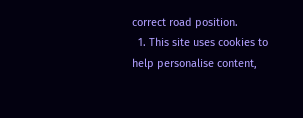correct road position.
  1. This site uses cookies to help personalise content,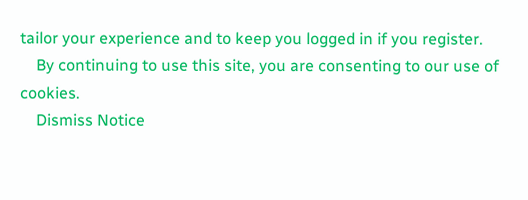tailor your experience and to keep you logged in if you register.
    By continuing to use this site, you are consenting to our use of cookies.
    Dismiss Notice